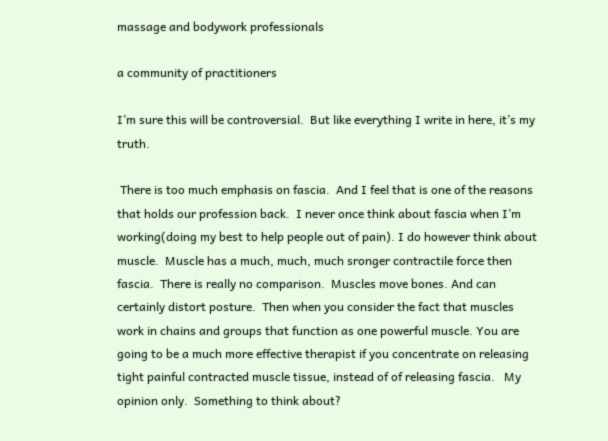massage and bodywork professionals

a community of practitioners

I’m sure this will be controversial.  But like everything I write in here, it’s my truth.

 There is too much emphasis on fascia.  And I feel that is one of the reasons that holds our profession back.  I never once think about fascia when I’m working(doing my best to help people out of pain). I do however think about muscle.  Muscle has a much, much, much sronger contractile force then fascia.  There is really no comparison.  Muscles move bones. And can certainly distort posture.  Then when you consider the fact that muscles work in chains and groups that function as one powerful muscle. You are going to be a much more effective therapist if you concentrate on releasing tight painful contracted muscle tissue, instead of of releasing fascia.   My opinion only.  Something to think about?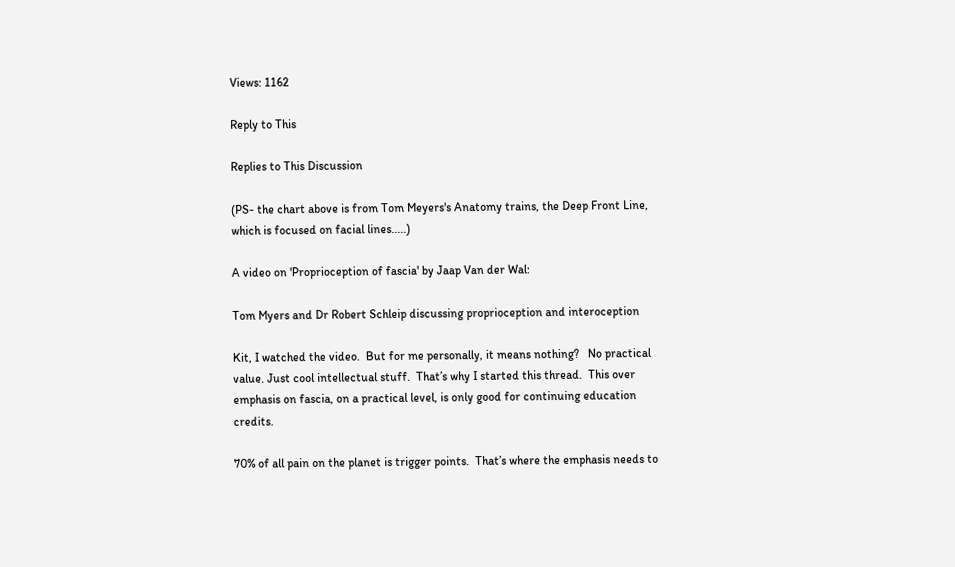Views: 1162

Reply to This

Replies to This Discussion

(PS- the chart above is from Tom Meyers's Anatomy trains, the Deep Front Line, which is focused on facial lines.....)

A video on 'Proprioception of fascia' by Jaap Van der Wal:

Tom Myers and Dr Robert Schleip discussing proprioception and interoception

Kit, I watched the video.  But for me personally, it means nothing?   No practical value. Just cool intellectual stuff.  That’s why I started this thread.  This over emphasis on fascia, on a practical level, is only good for continuing education credits.

70% of all pain on the planet is trigger points.  That’s where the emphasis needs to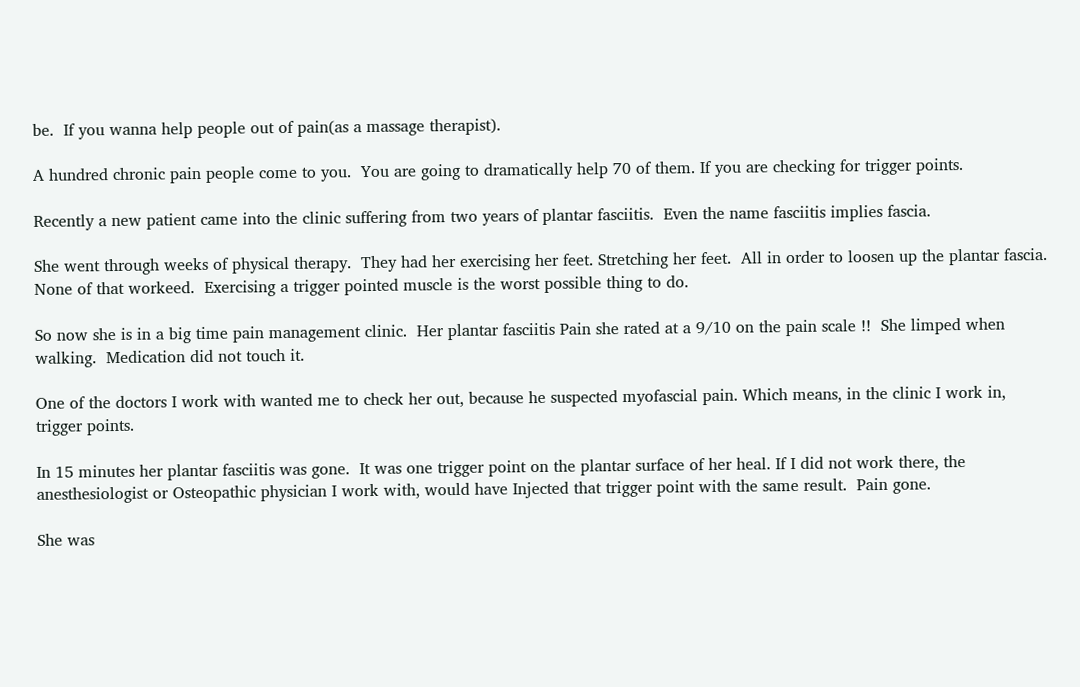be.  If you wanna help people out of pain(as a massage therapist).

A hundred chronic pain people come to you.  You are going to dramatically help 70 of them. If you are checking for trigger points.

Recently a new patient came into the clinic suffering from two years of plantar fasciitis.  Even the name fasciitis implies fascia.

She went through weeks of physical therapy.  They had her exercising her feet. Stretching her feet.  All in order to loosen up the plantar fascia.  None of that workeed.  Exercising a trigger pointed muscle is the worst possible thing to do.

So now she is in a big time pain management clinic.  Her plantar fasciitis Pain she rated at a 9/10 on the pain scale !!  She limped when walking.  Medication did not touch it.

One of the doctors I work with wanted me to check her out, because he suspected myofascial pain. Which means, in the clinic I work in, trigger points.

In 15 minutes her plantar fasciitis was gone.  It was one trigger point on the plantar surface of her heal. If I did not work there, the anesthesiologist or Osteopathic physician I work with, would have Injected that trigger point with the same result.  Pain gone.

She was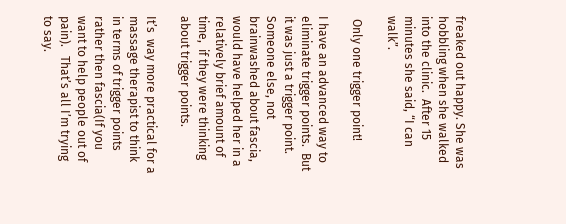freaked out happy. She was hobbling when she walked into the clinic.  After 15 minutes she said, “I can walk”.

 Only one trigger point!

I have an advanced way to eliminate trigger points.  But it was just a trigger point.  Someone else, not brainwashed about fascia, would have helped her in a relatively brief amount of time,  if they were thinking about trigger points.

It’s  way more practical for a massage therapist to think in terms of trigger points rather then fascia(If you want to help people out of pain).   That’s all I’m trying to say.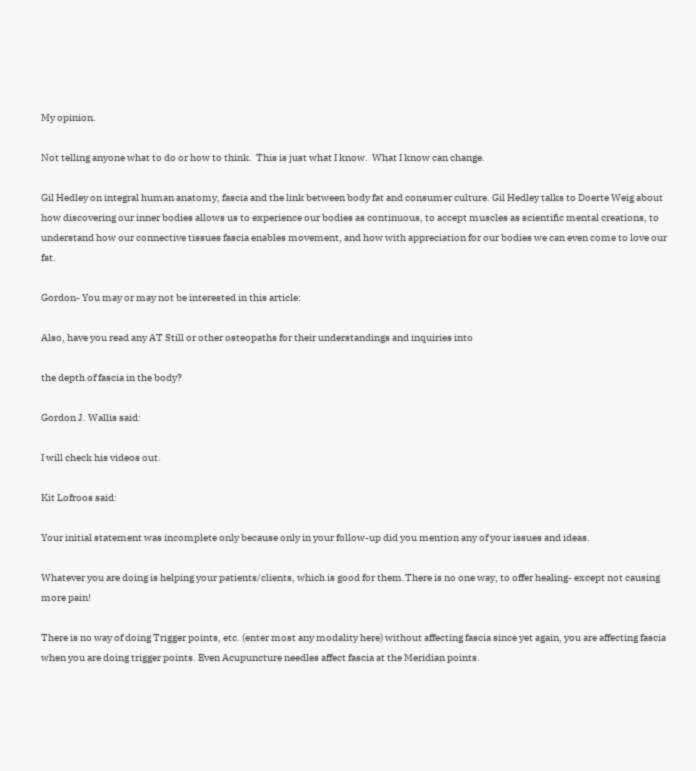My opinion.

Not telling anyone what to do or how to think.  This is just what I know.  What I know can change.

Gil Hedley on integral human anatomy, fascia and the link between body fat and consumer culture. Gil Hedley talks to Doerte Weig about how discovering our inner bodies allows us to experience our bodies as continuous, to accept muscles as scientific mental creations, to understand how our connective tissues fascia enables movement, and how with appreciation for our bodies we can even come to love our fat.

Gordon- You may or may not be interested in this article:

Also, have you read any AT Still or other osteopaths for their understandings and inquiries into

the depth of fascia in the body?

Gordon J. Wallis said:

I will check his videos out.

Kit Lofroos said:

Your initial statement was incomplete only because only in your follow-up did you mention any of your issues and ideas.

Whatever you are doing is helping your patients/clients, which is good for them.There is no one way, to offer healing- except not causing more pain!

There is no way of doing Trigger points, etc. (enter most any modality here) without affecting fascia since yet again, you are affecting fascia when you are doing trigger points. Even Acupuncture needles affect fascia at the Meridian points.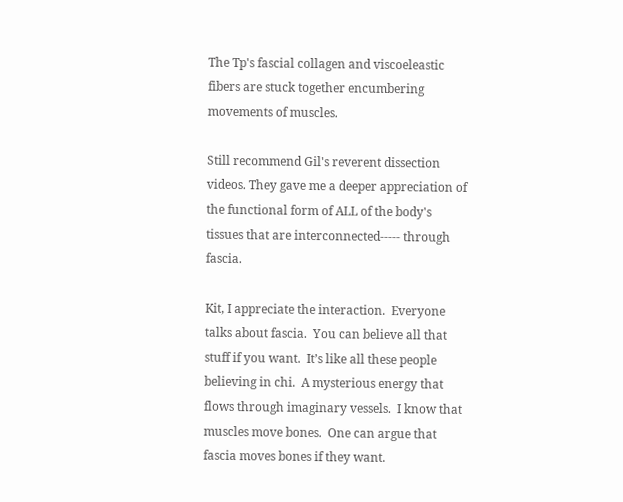The Tp's fascial collagen and viscoeleastic fibers are stuck together encumbering movements of muscles.

Still recommend Gil's reverent dissection videos. They gave me a deeper appreciation of the functional form of ALL of the body's tissues that are interconnected----- through fascia.

Kit, I appreciate the interaction.  Everyone talks about fascia.  You can believe all that stuff if you want.  It’s like all these people believing in chi.  A mysterious energy that flows through imaginary vessels.  I know that muscles move bones.  One can argue that fascia moves bones if they want.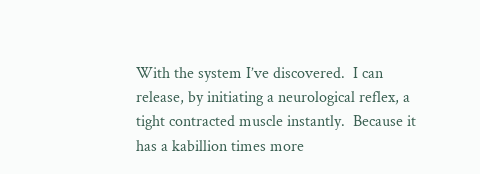With the system I’ve discovered.  I can release, by initiating a neurological reflex, a tight contracted muscle instantly.  Because it has a kabillion times more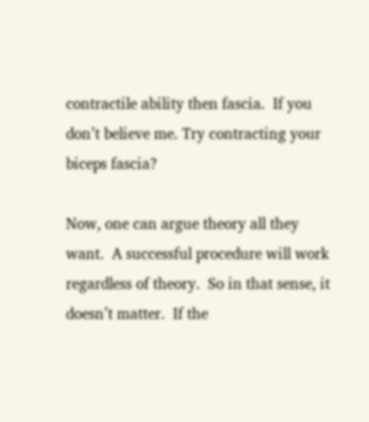contractile ability then fascia.  If you don’t believe me. Try contracting your biceps fascia?

Now, one can argue theory all they want.  A successful procedure will work regardless of theory.  So in that sense, it doesn’t matter.  If the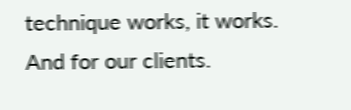technique works, it works.  And for our clients.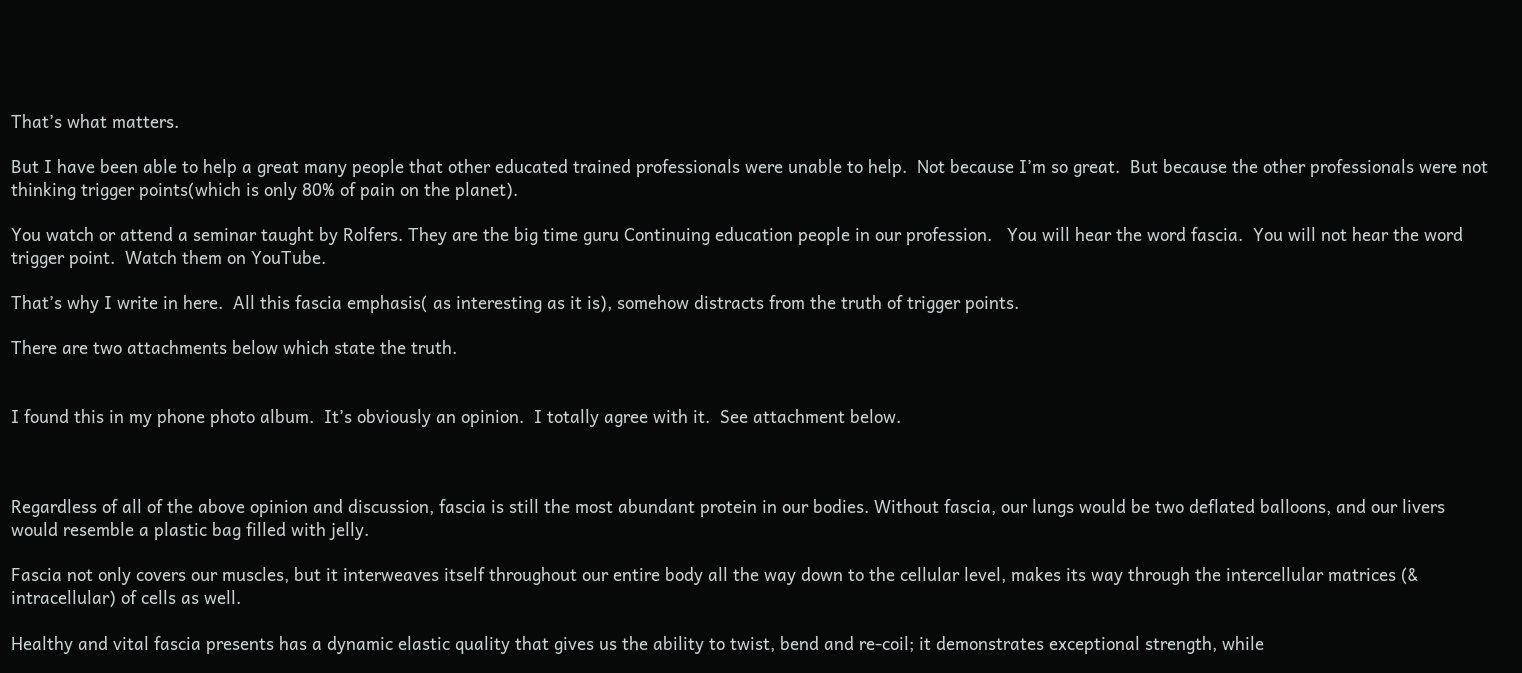That’s what matters.

But I have been able to help a great many people that other educated trained professionals were unable to help.  Not because I’m so great.  But because the other professionals were not thinking trigger points(which is only 80% of pain on the planet).

You watch or attend a seminar taught by Rolfers. They are the big time guru Continuing education people in our profession.   You will hear the word fascia.  You will not hear the word trigger point.  Watch them on YouTube.

That’s why I write in here.  All this fascia emphasis( as interesting as it is), somehow distracts from the truth of trigger points.

There are two attachments below which state the truth.


I found this in my phone photo album.  It’s obviously an opinion.  I totally agree with it.  See attachment below.



Regardless of all of the above opinion and discussion, fascia is still the most abundant protein in our bodies. Without fascia, our lungs would be two deflated balloons, and our livers would resemble a plastic bag filled with jelly.

Fascia not only covers our muscles, but it interweaves itself throughout our entire body all the way down to the cellular level, makes its way through the intercellular matrices (& intracellular) of cells as well.

Healthy and vital fascia presents has a dynamic elastic quality that gives us the ability to twist, bend and re-coil; it demonstrates exceptional strength, while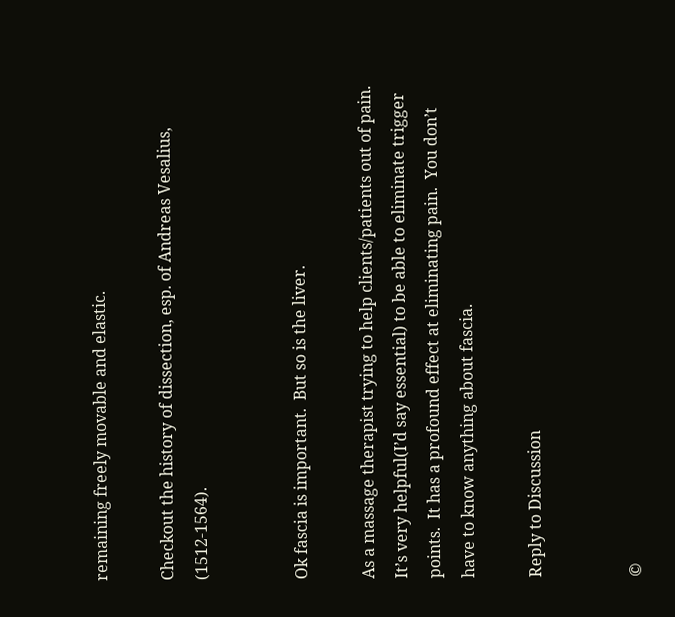remaining freely movable and elastic.

Checkout the history of dissection, esp. of Andreas Vesalius, (1512-1564).


Ok fascia is important.  But so is the liver.

As a massage therapist trying to help clients/patients out of pain. It’s very helpful(I’d say essential) to be able to eliminate trigger points.  It has a profound effect at eliminating pain.  You don’t have to know anything about fascia.

Reply to Discussion


©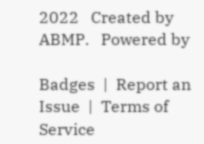2022   Created by ABMP.   Powered by

Badges  |  Report an Issue  |  Terms of Service